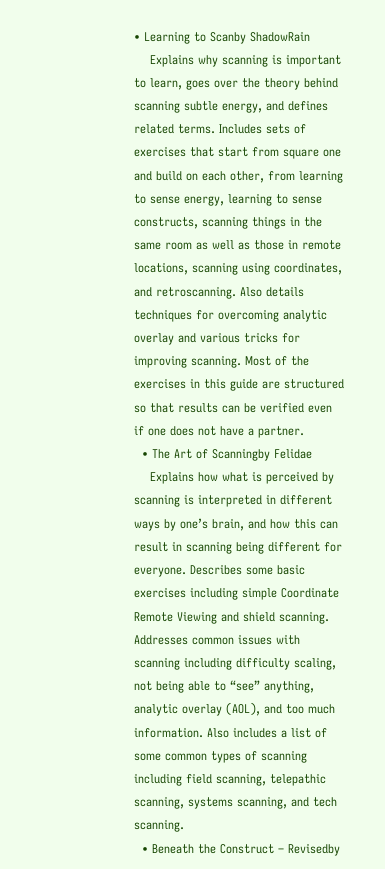• Learning to Scanby ShadowRain
    Explains why scanning is important to learn, goes over the theory behind scanning subtle energy, and defines related terms. Includes sets of exercises that start from square one and build on each other, from learning to sense energy, learning to sense constructs, scanning things in the same room as well as those in remote locations, scanning using coordinates, and retroscanning. Also details techniques for overcoming analytic overlay and various tricks for improving scanning. Most of the exercises in this guide are structured so that results can be verified even if one does not have a partner.
  • The Art of Scanningby Felidae
    Explains how what is perceived by scanning is interpreted in different ways by one’s brain, and how this can result in scanning being different for everyone. Describes some basic exercises including simple Coordinate Remote Viewing and shield scanning. Addresses common issues with scanning including difficulty scaling, not being able to “see” anything, analytic overlay (AOL), and too much information. Also includes a list of some common types of scanning including field scanning, telepathic scanning, systems scanning, and tech scanning.
  • Beneath the Construct – Revisedby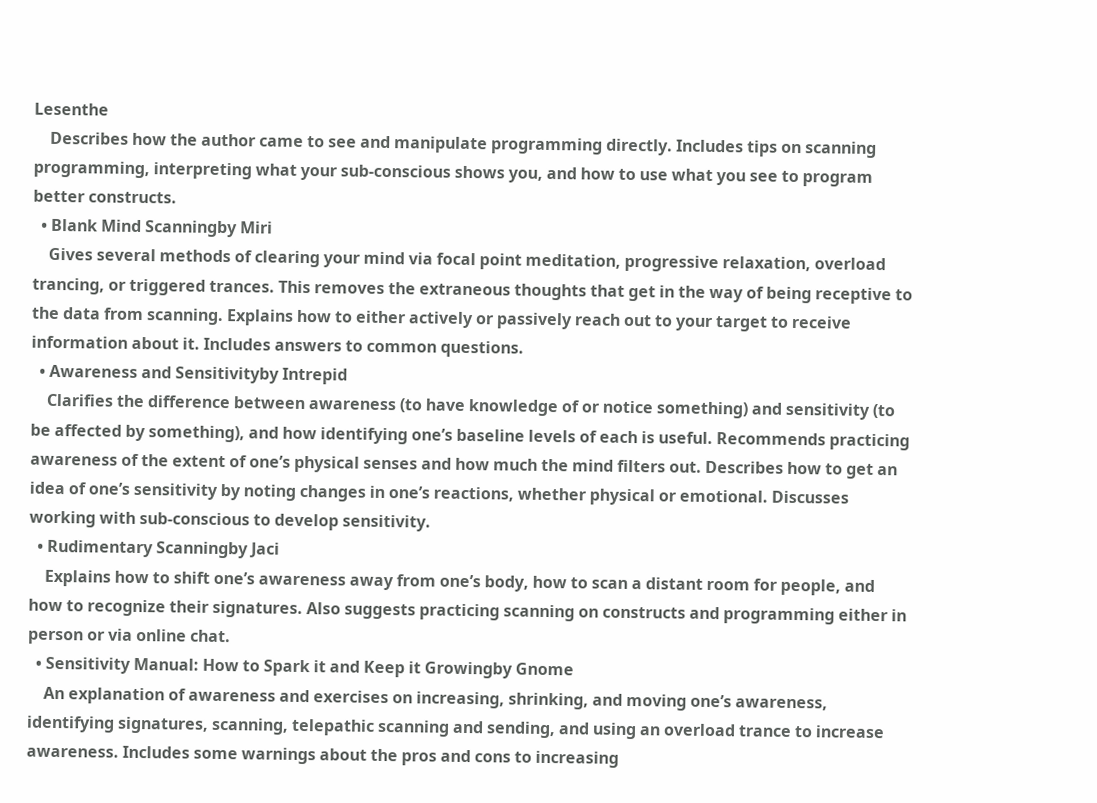Lesenthe
    Describes how the author came to see and manipulate programming directly. Includes tips on scanning programming, interpreting what your sub-conscious shows you, and how to use what you see to program better constructs.
  • Blank Mind Scanningby Miri
    Gives several methods of clearing your mind via focal point meditation, progressive relaxation, overload trancing, or triggered trances. This removes the extraneous thoughts that get in the way of being receptive to the data from scanning. Explains how to either actively or passively reach out to your target to receive information about it. Includes answers to common questions.
  • Awareness and Sensitivityby Intrepid
    Clarifies the difference between awareness (to have knowledge of or notice something) and sensitivity (to be affected by something), and how identifying one’s baseline levels of each is useful. Recommends practicing awareness of the extent of one’s physical senses and how much the mind filters out. Describes how to get an idea of one’s sensitivity by noting changes in one’s reactions, whether physical or emotional. Discusses working with sub-conscious to develop sensitivity.
  • Rudimentary Scanningby Jaci
    Explains how to shift one’s awareness away from one’s body, how to scan a distant room for people, and how to recognize their signatures. Also suggests practicing scanning on constructs and programming either in person or via online chat.
  • Sensitivity Manual: How to Spark it and Keep it Growingby Gnome
    An explanation of awareness and exercises on increasing, shrinking, and moving one’s awareness, identifying signatures, scanning, telepathic scanning and sending, and using an overload trance to increase awareness. Includes some warnings about the pros and cons to increasing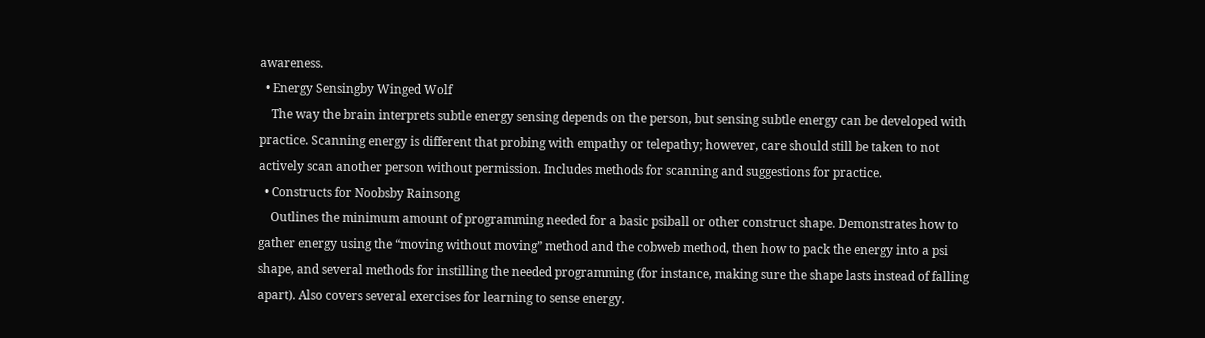awareness.
  • Energy Sensingby Winged Wolf
    The way the brain interprets subtle energy sensing depends on the person, but sensing subtle energy can be developed with practice. Scanning energy is different that probing with empathy or telepathy; however, care should still be taken to not actively scan another person without permission. Includes methods for scanning and suggestions for practice.
  • Constructs for Noobsby Rainsong
    Outlines the minimum amount of programming needed for a basic psiball or other construct shape. Demonstrates how to gather energy using the “moving without moving” method and the cobweb method, then how to pack the energy into a psi shape, and several methods for instilling the needed programming (for instance, making sure the shape lasts instead of falling apart). Also covers several exercises for learning to sense energy.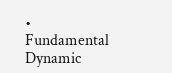• Fundamental Dynamic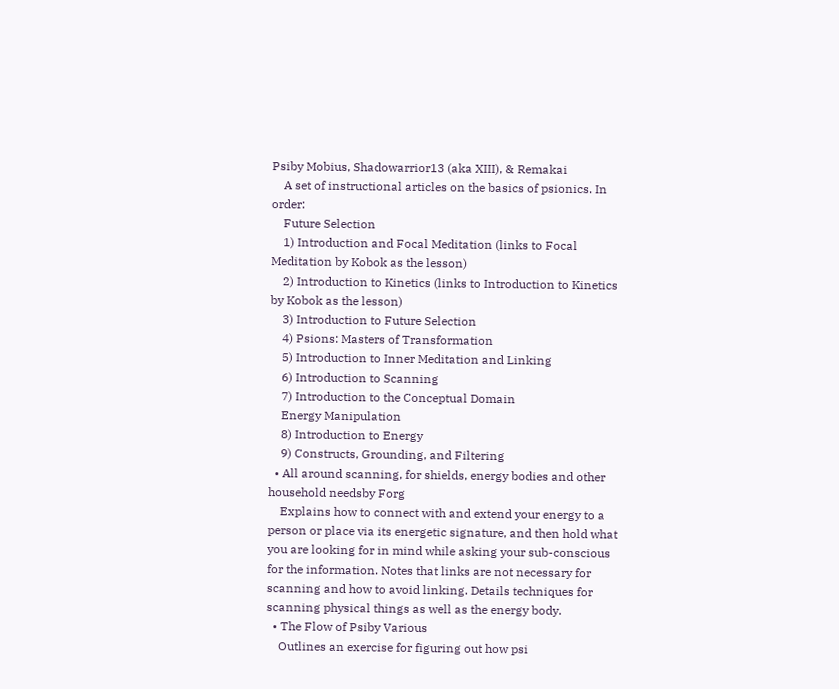Psiby Mobius, Shadowarrior13 (aka XIII), & Remakai
    A set of instructional articles on the basics of psionics. In order:
    Future Selection
    1) Introduction and Focal Meditation (links to Focal Meditation by Kobok as the lesson)
    2) Introduction to Kinetics (links to Introduction to Kinetics by Kobok as the lesson)
    3) Introduction to Future Selection
    4) Psions: Masters of Transformation
    5) Introduction to Inner Meditation and Linking
    6) Introduction to Scanning
    7) Introduction to the Conceptual Domain
    Energy Manipulation
    8) Introduction to Energy
    9) Constructs, Grounding, and Filtering
  • All around scanning, for shields, energy bodies and other household needsby Forg
    Explains how to connect with and extend your energy to a person or place via its energetic signature, and then hold what you are looking for in mind while asking your sub-conscious for the information. Notes that links are not necessary for scanning and how to avoid linking. Details techniques for scanning physical things as well as the energy body.
  • The Flow of Psiby Various
    Outlines an exercise for figuring out how psi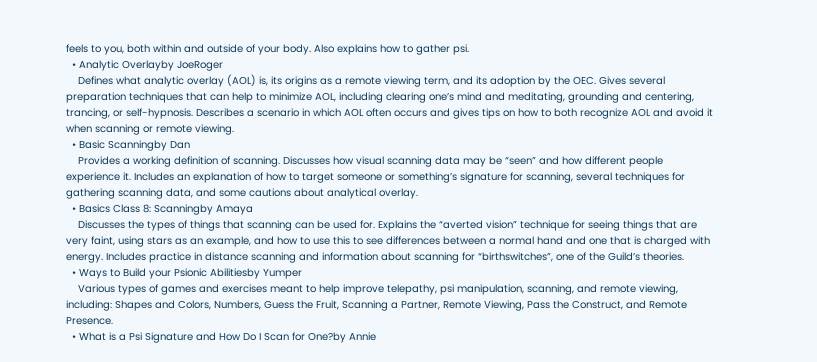feels to you, both within and outside of your body. Also explains how to gather psi.
  • Analytic Overlayby JoeRoger
    Defines what analytic overlay (AOL) is, its origins as a remote viewing term, and its adoption by the OEC. Gives several preparation techniques that can help to minimize AOL, including clearing one’s mind and meditating, grounding and centering, trancing, or self-hypnosis. Describes a scenario in which AOL often occurs and gives tips on how to both recognize AOL and avoid it when scanning or remote viewing.
  • Basic Scanningby Dan
    Provides a working definition of scanning. Discusses how visual scanning data may be “seen” and how different people experience it. Includes an explanation of how to target someone or something’s signature for scanning, several techniques for gathering scanning data, and some cautions about analytical overlay.
  • Basics Class 8: Scanningby Amaya
    Discusses the types of things that scanning can be used for. Explains the “averted vision” technique for seeing things that are very faint, using stars as an example, and how to use this to see differences between a normal hand and one that is charged with energy. Includes practice in distance scanning and information about scanning for “birthswitches”, one of the Guild’s theories.
  • Ways to Build your Psionic Abilitiesby Yumper
    Various types of games and exercises meant to help improve telepathy, psi manipulation, scanning, and remote viewing, including: Shapes and Colors, Numbers, Guess the Fruit, Scanning a Partner, Remote Viewing, Pass the Construct, and Remote Presence.
  • What is a Psi Signature and How Do I Scan for One?by Annie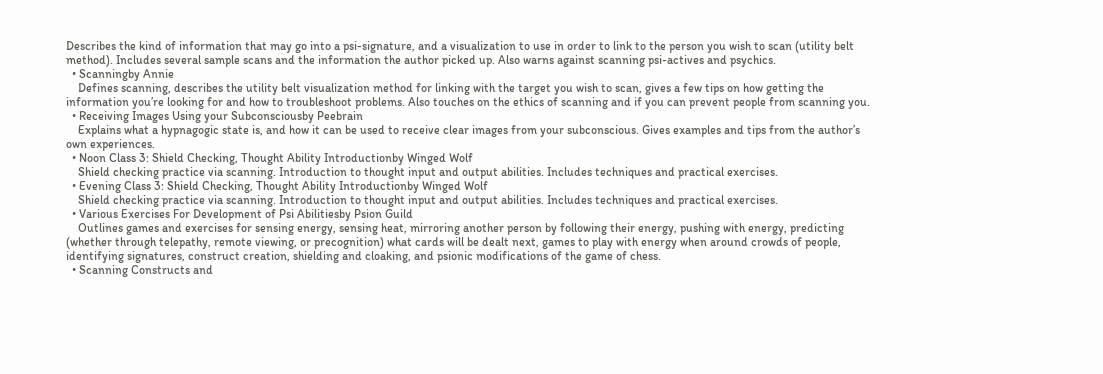Describes the kind of information that may go into a psi-signature, and a visualization to use in order to link to the person you wish to scan (utility belt method). Includes several sample scans and the information the author picked up. Also warns against scanning psi-actives and psychics.
  • Scanningby Annie
    Defines scanning, describes the utility belt visualization method for linking with the target you wish to scan, gives a few tips on how getting the information you’re looking for and how to troubleshoot problems. Also touches on the ethics of scanning and if you can prevent people from scanning you.
  • Receiving Images Using your Subconsciousby Peebrain
    Explains what a hypnagogic state is, and how it can be used to receive clear images from your subconscious. Gives examples and tips from the author’s own experiences.
  • Noon Class 3: Shield Checking, Thought Ability Introductionby Winged Wolf
    Shield checking practice via scanning. Introduction to thought input and output abilities. Includes techniques and practical exercises.
  • Evening Class 3: Shield Checking, Thought Ability Introductionby Winged Wolf
    Shield checking practice via scanning. Introduction to thought input and output abilities. Includes techniques and practical exercises.
  • Various Exercises For Development of Psi Abilitiesby Psion Guild
    Outlines games and exercises for sensing energy, sensing heat, mirroring another person by following their energy, pushing with energy, predicting (whether through telepathy, remote viewing, or precognition) what cards will be dealt next, games to play with energy when around crowds of people, identifying signatures, construct creation, shielding and cloaking, and psionic modifications of the game of chess.
  • Scanning Constructs and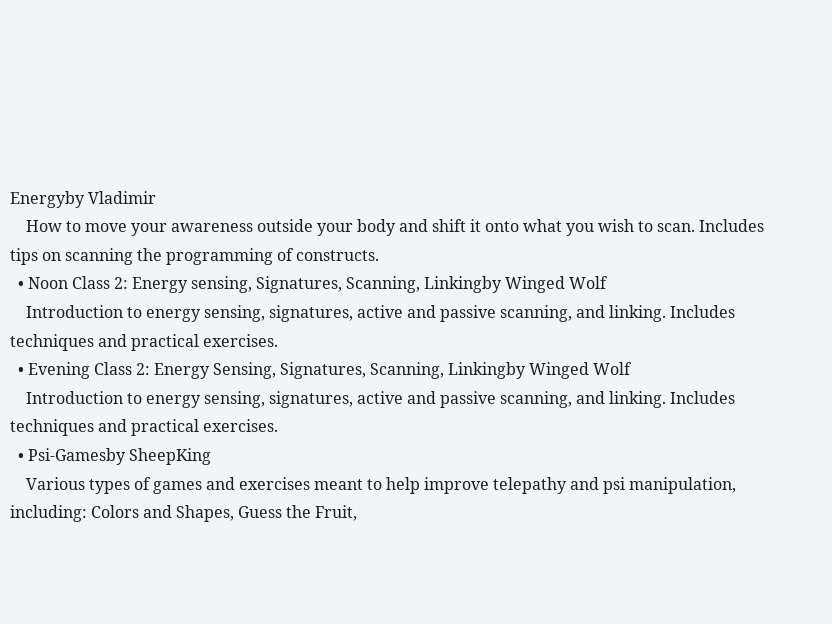Energyby Vladimir
    How to move your awareness outside your body and shift it onto what you wish to scan. Includes tips on scanning the programming of constructs.
  • Noon Class 2: Energy sensing, Signatures, Scanning, Linkingby Winged Wolf
    Introduction to energy sensing, signatures, active and passive scanning, and linking. Includes techniques and practical exercises.
  • Evening Class 2: Energy Sensing, Signatures, Scanning, Linkingby Winged Wolf
    Introduction to energy sensing, signatures, active and passive scanning, and linking. Includes techniques and practical exercises.
  • Psi-Gamesby SheepKing
    Various types of games and exercises meant to help improve telepathy and psi manipulation, including: Colors and Shapes, Guess the Fruit,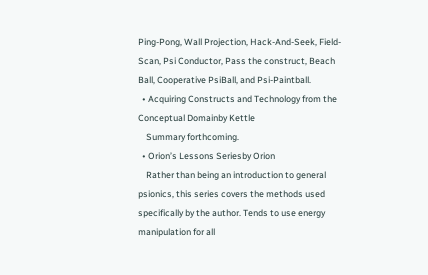Ping-Pong, Wall Projection, Hack-And-Seek, Field-Scan, Psi Conductor, Pass the construct, Beach Ball, Cooperative PsiBall, and Psi-Paintball.
  • Acquiring Constructs and Technology from the Conceptual Domainby Kettle
    Summary forthcoming.
  • Orion’s Lessons Seriesby Orion
    Rather than being an introduction to general psionics, this series covers the methods used specifically by the author. Tends to use energy manipulation for all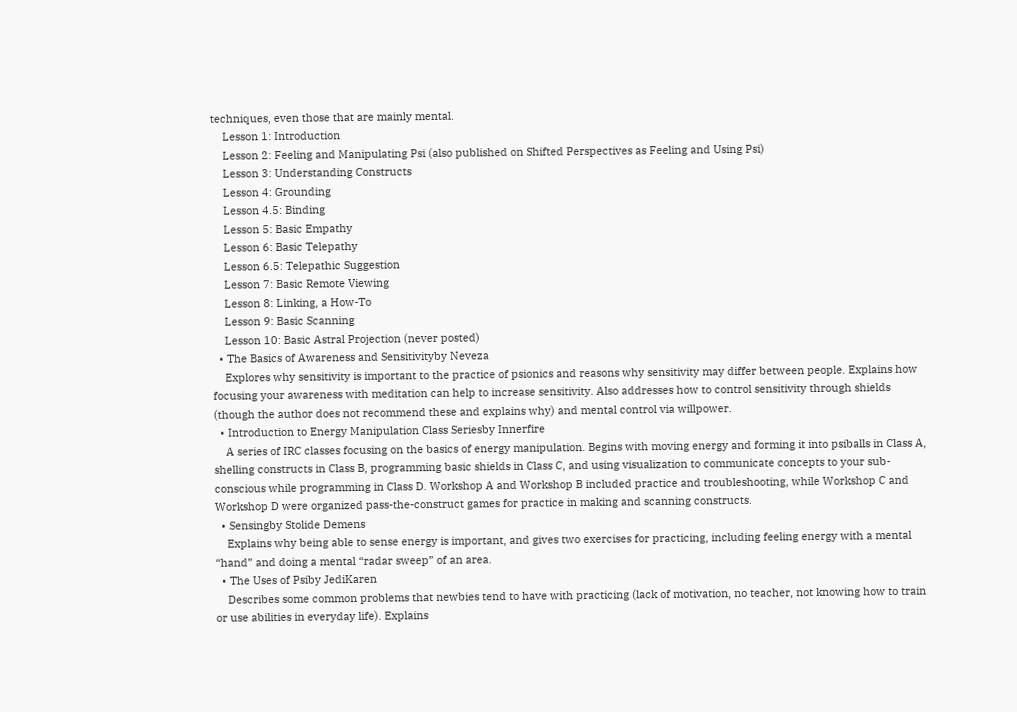techniques, even those that are mainly mental.
    Lesson 1: Introduction
    Lesson 2: Feeling and Manipulating Psi (also published on Shifted Perspectives as Feeling and Using Psi)
    Lesson 3: Understanding Constructs
    Lesson 4: Grounding
    Lesson 4.5: Binding
    Lesson 5: Basic Empathy
    Lesson 6: Basic Telepathy
    Lesson 6.5: Telepathic Suggestion
    Lesson 7: Basic Remote Viewing
    Lesson 8: Linking, a How-To
    Lesson 9: Basic Scanning
    Lesson 10: Basic Astral Projection (never posted)
  • The Basics of Awareness and Sensitivityby Neveza
    Explores why sensitivity is important to the practice of psionics and reasons why sensitivity may differ between people. Explains how focusing your awareness with meditation can help to increase sensitivity. Also addresses how to control sensitivity through shields (though the author does not recommend these and explains why) and mental control via willpower.
  • Introduction to Energy Manipulation Class Seriesby Innerfire
    A series of IRC classes focusing on the basics of energy manipulation. Begins with moving energy and forming it into psiballs in Class A, shelling constructs in Class B, programming basic shields in Class C, and using visualization to communicate concepts to your sub-conscious while programming in Class D. Workshop A and Workshop B included practice and troubleshooting, while Workshop C and Workshop D were organized pass-the-construct games for practice in making and scanning constructs.
  • Sensingby Stolide Demens
    Explains why being able to sense energy is important, and gives two exercises for practicing, including feeling energy with a mental “hand” and doing a mental “radar sweep” of an area.
  • The Uses of Psiby JediKaren
    Describes some common problems that newbies tend to have with practicing (lack of motivation, no teacher, not knowing how to train or use abilities in everyday life). Explains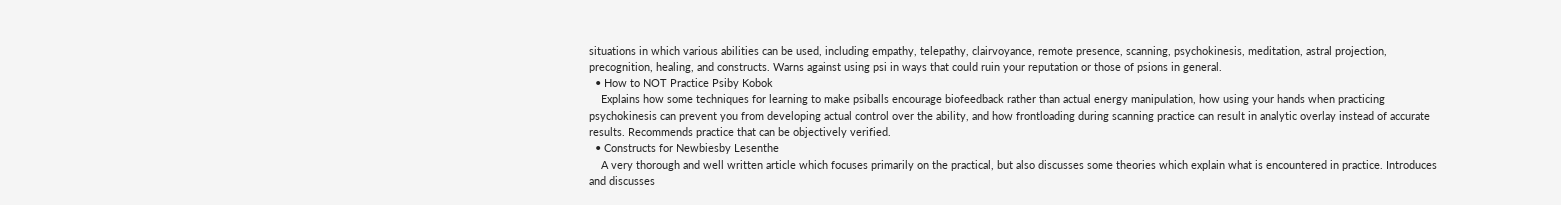situations in which various abilities can be used, including empathy, telepathy, clairvoyance, remote presence, scanning, psychokinesis, meditation, astral projection, precognition, healing, and constructs. Warns against using psi in ways that could ruin your reputation or those of psions in general.
  • How to NOT Practice Psiby Kobok
    Explains how some techniques for learning to make psiballs encourage biofeedback rather than actual energy manipulation, how using your hands when practicing psychokinesis can prevent you from developing actual control over the ability, and how frontloading during scanning practice can result in analytic overlay instead of accurate results. Recommends practice that can be objectively verified.
  • Constructs for Newbiesby Lesenthe
    A very thorough and well written article which focuses primarily on the practical, but also discusses some theories which explain what is encountered in practice. Introduces and discusses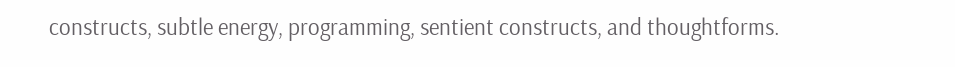constructs, subtle energy, programming, sentient constructs, and thoughtforms.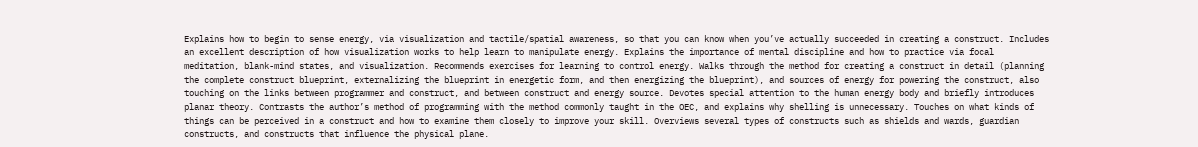Explains how to begin to sense energy, via visualization and tactile/spatial awareness, so that you can know when you’ve actually succeeded in creating a construct. Includes an excellent description of how visualization works to help learn to manipulate energy. Explains the importance of mental discipline and how to practice via focal meditation, blank-mind states, and visualization. Recommends exercises for learning to control energy. Walks through the method for creating a construct in detail (planning the complete construct blueprint, externalizing the blueprint in energetic form, and then energizing the blueprint), and sources of energy for powering the construct, also touching on the links between programmer and construct, and between construct and energy source. Devotes special attention to the human energy body and briefly introduces planar theory. Contrasts the author’s method of programming with the method commonly taught in the OEC, and explains why shelling is unnecessary. Touches on what kinds of things can be perceived in a construct and how to examine them closely to improve your skill. Overviews several types of constructs such as shields and wards, guardian constructs, and constructs that influence the physical plane.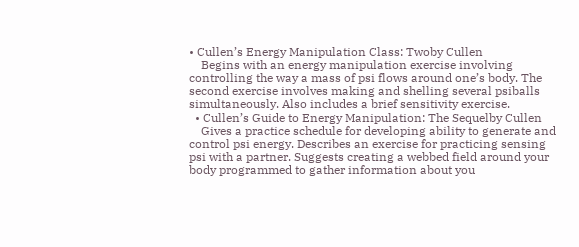• Cullen’s Energy Manipulation Class: Twoby Cullen
    Begins with an energy manipulation exercise involving controlling the way a mass of psi flows around one’s body. The second exercise involves making and shelling several psiballs simultaneously. Also includes a brief sensitivity exercise.
  • Cullen’s Guide to Energy Manipulation: The Sequelby Cullen
    Gives a practice schedule for developing ability to generate and control psi energy. Describes an exercise for practicing sensing psi with a partner. Suggests creating a webbed field around your body programmed to gather information about you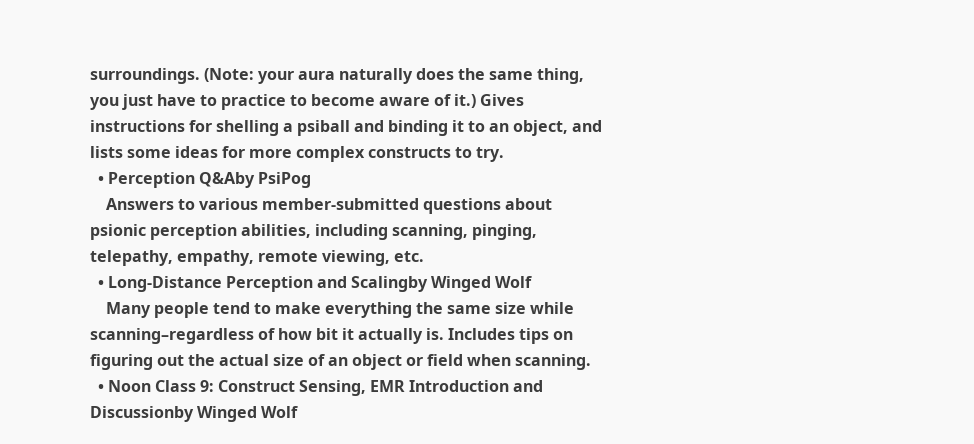surroundings. (Note: your aura naturally does the same thing, you just have to practice to become aware of it.) Gives instructions for shelling a psiball and binding it to an object, and lists some ideas for more complex constructs to try.
  • Perception Q&Aby PsiPog
    Answers to various member-submitted questions about psionic perception abilities, including scanning, pinging, telepathy, empathy, remote viewing, etc.
  • Long-Distance Perception and Scalingby Winged Wolf
    Many people tend to make everything the same size while scanning–regardless of how bit it actually is. Includes tips on figuring out the actual size of an object or field when scanning.
  • Noon Class 9: Construct Sensing, EMR Introduction and Discussionby Winged Wolf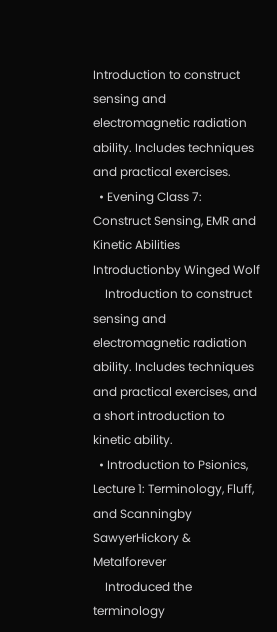Introduction to construct sensing and electromagnetic radiation ability. Includes techniques and practical exercises.
  • Evening Class 7: Construct Sensing, EMR and Kinetic Abilities Introductionby Winged Wolf
    Introduction to construct sensing and electromagnetic radiation ability. Includes techniques and practical exercises, and a short introduction to kinetic ability.
  • Introduction to Psionics, Lecture 1: Terminology, Fluff, and Scanningby SawyerHickory & Metalforever
    Introduced the terminology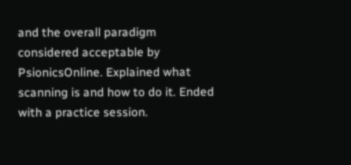and the overall paradigm considered acceptable by PsionicsOnline. Explained what scanning is and how to do it. Ended with a practice session.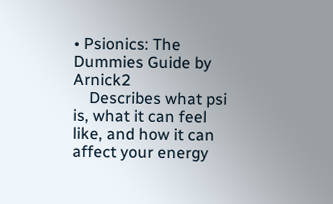• Psionics: The Dummies Guide by Arnick2
    Describes what psi is, what it can feel like, and how it can affect your energy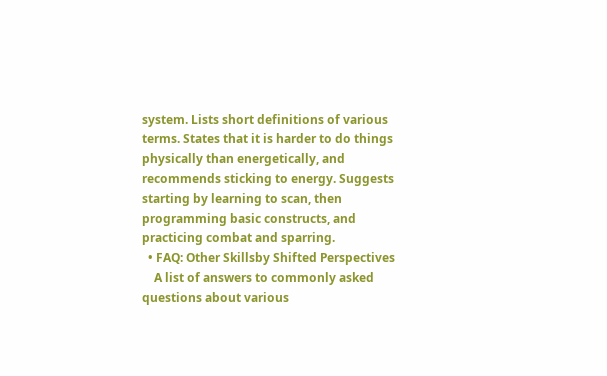system. Lists short definitions of various terms. States that it is harder to do things physically than energetically, and recommends sticking to energy. Suggests starting by learning to scan, then programming basic constructs, and practicing combat and sparring.
  • FAQ: Other Skillsby Shifted Perspectives
    A list of answers to commonly asked questions about various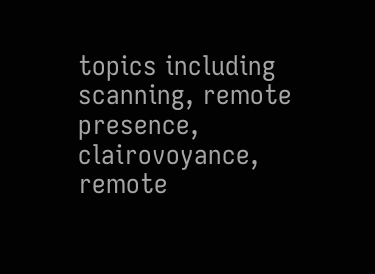topics including scanning, remote presence, clairovoyance, remote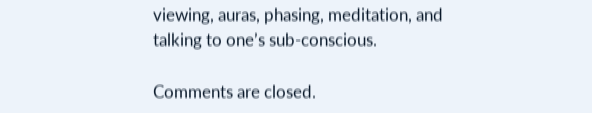viewing, auras, phasing, meditation, and talking to one’s sub-conscious.

Comments are closed.